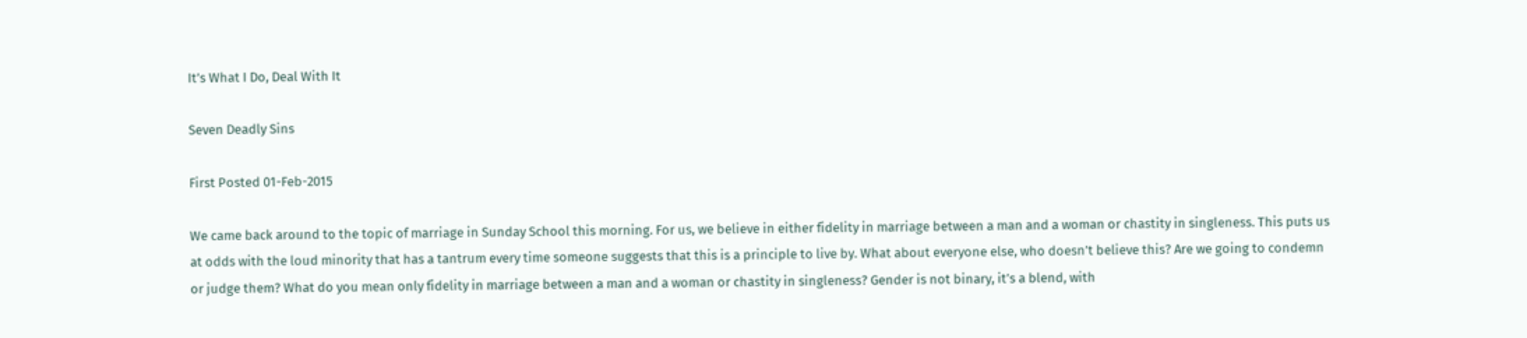It’s What I Do, Deal With It

Seven Deadly Sins

First Posted 01-Feb-2015

We came back around to the topic of marriage in Sunday School this morning. For us, we believe in either fidelity in marriage between a man and a woman or chastity in singleness. This puts us at odds with the loud minority that has a tantrum every time someone suggests that this is a principle to live by. What about everyone else, who doesn’t believe this? Are we going to condemn or judge them? What do you mean only fidelity in marriage between a man and a woman or chastity in singleness? Gender is not binary, it’s a blend, with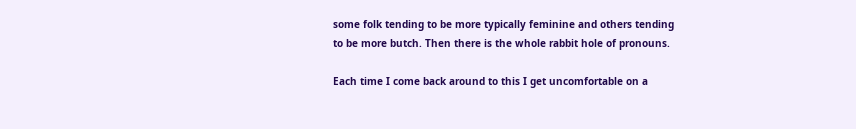some folk tending to be more typically feminine and others tending to be more butch. Then there is the whole rabbit hole of pronouns.

Each time I come back around to this I get uncomfortable on a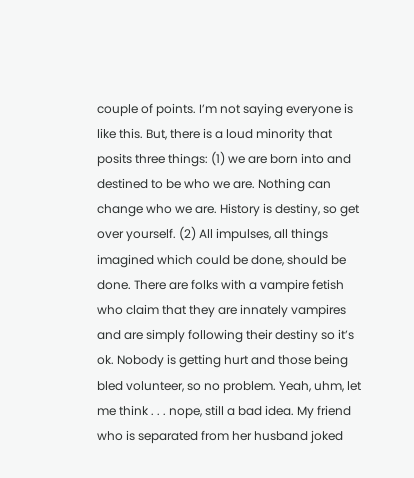couple of points. I’m not saying everyone is like this. But, there is a loud minority that posits three things: (1) we are born into and destined to be who we are. Nothing can change who we are. History is destiny, so get over yourself. (2) All impulses, all things imagined which could be done, should be done. There are folks with a vampire fetish who claim that they are innately vampires and are simply following their destiny so it’s ok. Nobody is getting hurt and those being bled volunteer, so no problem. Yeah, uhm, let me think . . . nope, still a bad idea. My friend who is separated from her husband joked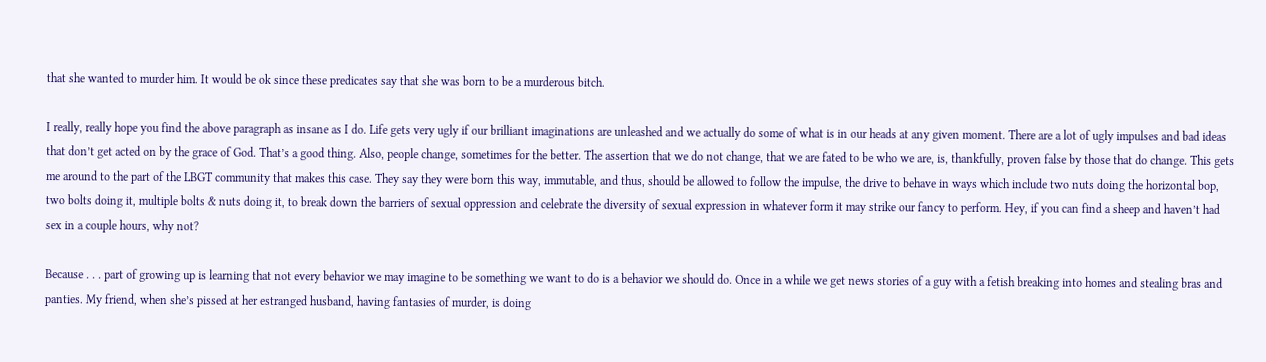that she wanted to murder him. It would be ok since these predicates say that she was born to be a murderous bitch.

I really, really hope you find the above paragraph as insane as I do. Life gets very ugly if our brilliant imaginations are unleashed and we actually do some of what is in our heads at any given moment. There are a lot of ugly impulses and bad ideas that don’t get acted on by the grace of God. That’s a good thing. Also, people change, sometimes for the better. The assertion that we do not change, that we are fated to be who we are, is, thankfully, proven false by those that do change. This gets me around to the part of the LBGT community that makes this case. They say they were born this way, immutable, and thus, should be allowed to follow the impulse, the drive to behave in ways which include two nuts doing the horizontal bop, two bolts doing it, multiple bolts & nuts doing it, to break down the barriers of sexual oppression and celebrate the diversity of sexual expression in whatever form it may strike our fancy to perform. Hey, if you can find a sheep and haven’t had sex in a couple hours, why not?

Because . . . part of growing up is learning that not every behavior we may imagine to be something we want to do is a behavior we should do. Once in a while we get news stories of a guy with a fetish breaking into homes and stealing bras and panties. My friend, when she’s pissed at her estranged husband, having fantasies of murder, is doing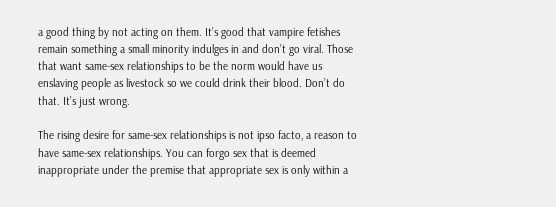a good thing by not acting on them. It’s good that vampire fetishes remain something a small minority indulges in and don’t go viral. Those that want same-sex relationships to be the norm would have us enslaving people as livestock so we could drink their blood. Don’t do that. It’s just wrong.

The rising desire for same-sex relationships is not ipso facto, a reason to have same-sex relationships. You can forgo sex that is deemed inappropriate under the premise that appropriate sex is only within a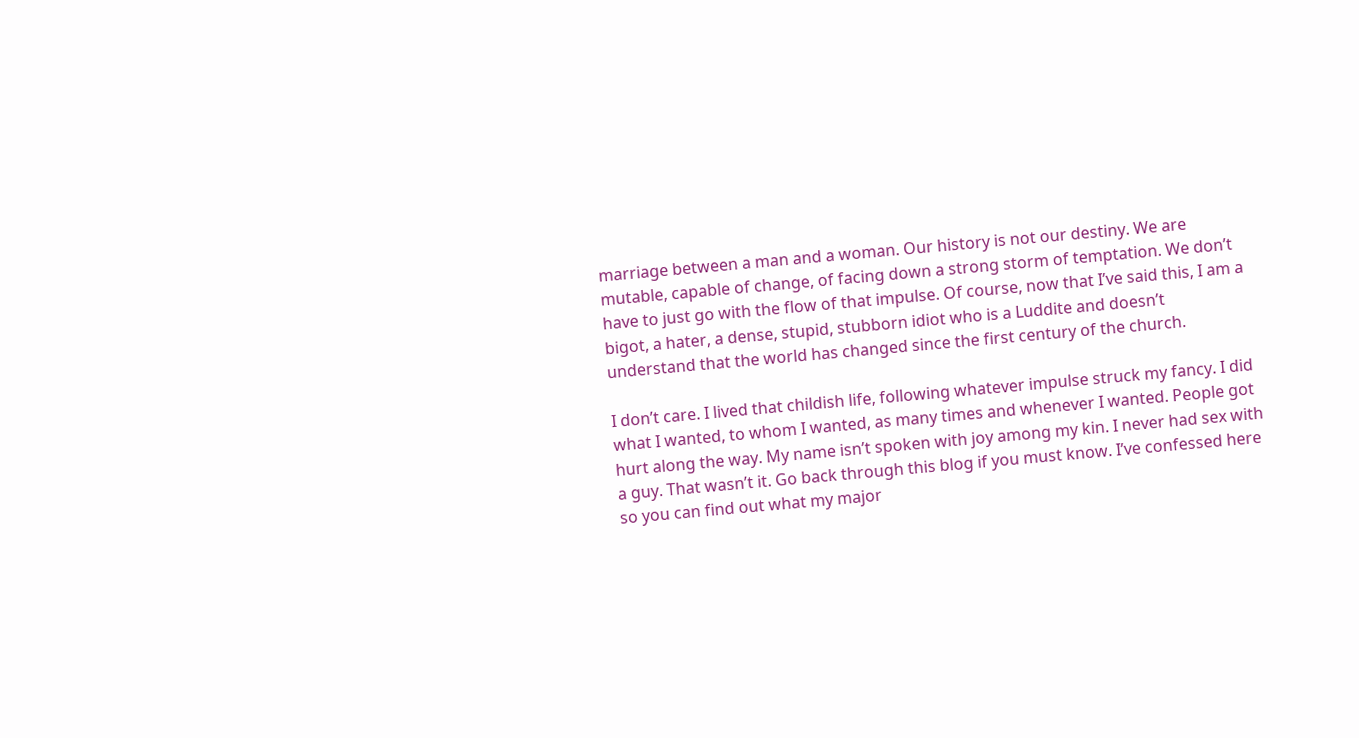marriage between a man and a woman. Our history is not our destiny. We are mutable, capable of change, of facing down a strong storm of temptation. We don’t have to just go with the flow of that impulse. Of course, now that I’ve said this, I am a bigot, a hater, a dense, stupid, stubborn idiot who is a Luddite and doesn’t understand that the world has changed since the first century of the church.

I don’t care. I lived that childish life, following whatever impulse struck my fancy. I did what I wanted, to whom I wanted, as many times and whenever I wanted. People got hurt along the way. My name isn’t spoken with joy among my kin. I never had sex with a guy. That wasn’t it. Go back through this blog if you must know. I’ve confessed here so you can find out what my major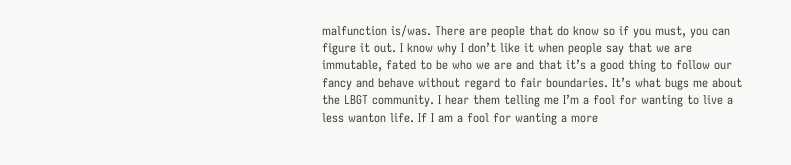malfunction is/was. There are people that do know so if you must, you can figure it out. I know why I don’t like it when people say that we are immutable, fated to be who we are and that it’s a good thing to follow our fancy and behave without regard to fair boundaries. It’s what bugs me about the LBGT community. I hear them telling me I’m a fool for wanting to live a less wanton life. If I am a fool for wanting a more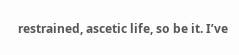restrained, ascetic life, so be it. I’ve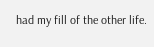had my fill of the other life.